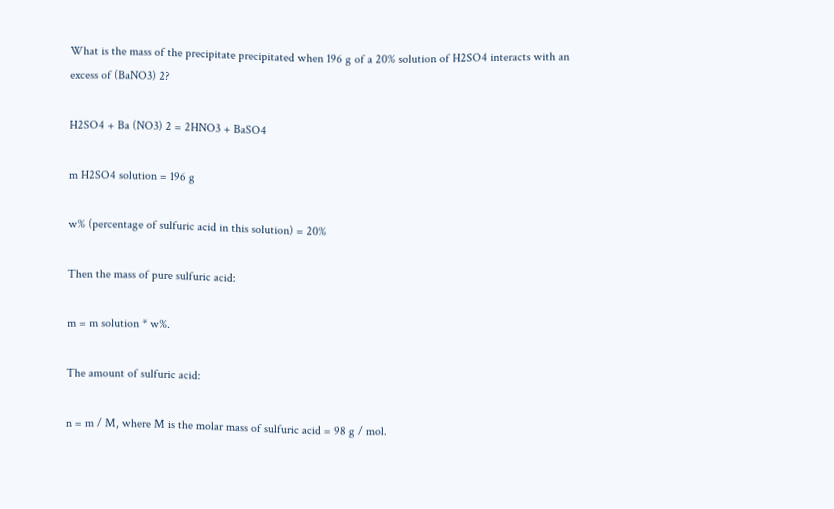What is the mass of the precipitate precipitated when 196 g of a 20% solution of H2SO4 interacts with an excess of (BaNO3) 2?

H2SO4 + Ba (NO3) 2 = 2HNO3 + BaSO4

m H2SO4 solution = 196 g

w% (percentage of sulfuric acid in this solution) = 20%

Then the mass of pure sulfuric acid:

m = m solution * w%.

The amount of sulfuric acid:

n = m / M, where M is the molar mass of sulfuric acid = 98 g / mol.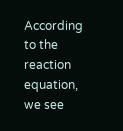According to the reaction equation, we see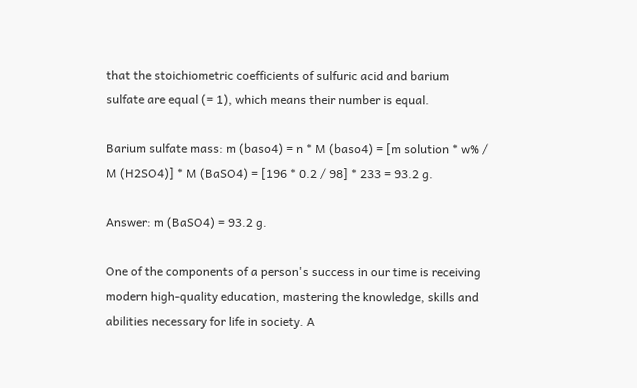that the stoichiometric coefficients of sulfuric acid and barium sulfate are equal (= 1), which means their number is equal.

Barium sulfate mass: m (baso4) = n * M (baso4) = [m solution * w% / M (H2SO4)] * M (BaSO4) = [196 * 0.2 / 98] * 233 = 93.2 g.

Answer: m (BaSO4) = 93.2 g.

One of the components of a person's success in our time is receiving modern high-quality education, mastering the knowledge, skills and abilities necessary for life in society. A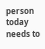person today needs to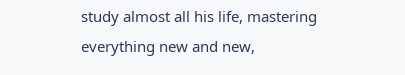study almost all his life, mastering everything new and new,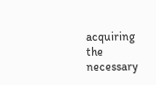acquiring the necessary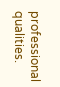professional qualities.